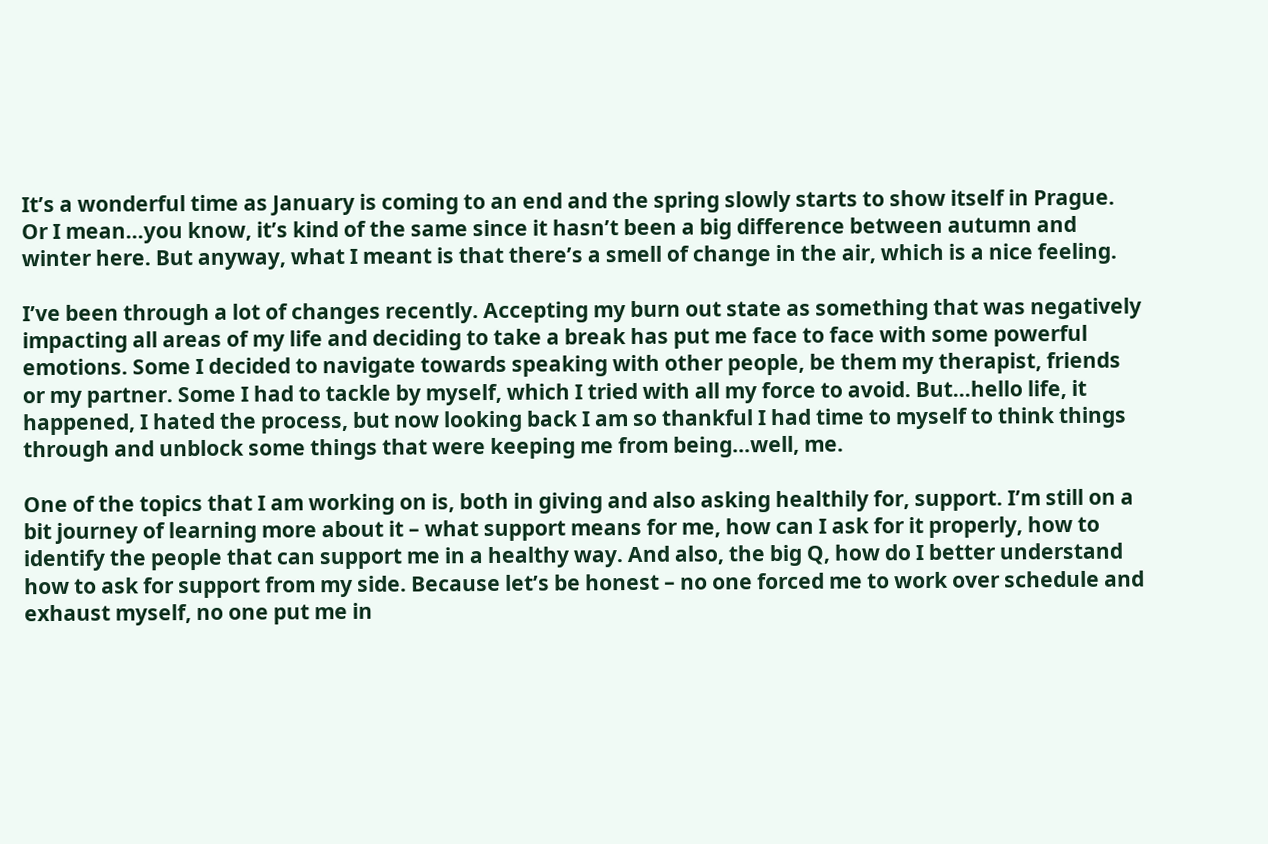It’s a wonderful time as January is coming to an end and the spring slowly starts to show itself in Prague. Or I mean…you know, it’s kind of the same since it hasn’t been a big difference between autumn and winter here. But anyway, what I meant is that there’s a smell of change in the air, which is a nice feeling.

I’ve been through a lot of changes recently. Accepting my burn out state as something that was negatively impacting all areas of my life and deciding to take a break has put me face to face with some powerful emotions. Some I decided to navigate towards speaking with other people, be them my therapist, friends or my partner. Some I had to tackle by myself, which I tried with all my force to avoid. But…hello life, it happened, I hated the process, but now looking back I am so thankful I had time to myself to think things through and unblock some things that were keeping me from being…well, me.

One of the topics that I am working on is, both in giving and also asking healthily for, support. I’m still on a bit journey of learning more about it – what support means for me, how can I ask for it properly, how to identify the people that can support me in a healthy way. And also, the big Q, how do I better understand how to ask for support from my side. Because let’s be honest – no one forced me to work over schedule and exhaust myself, no one put me in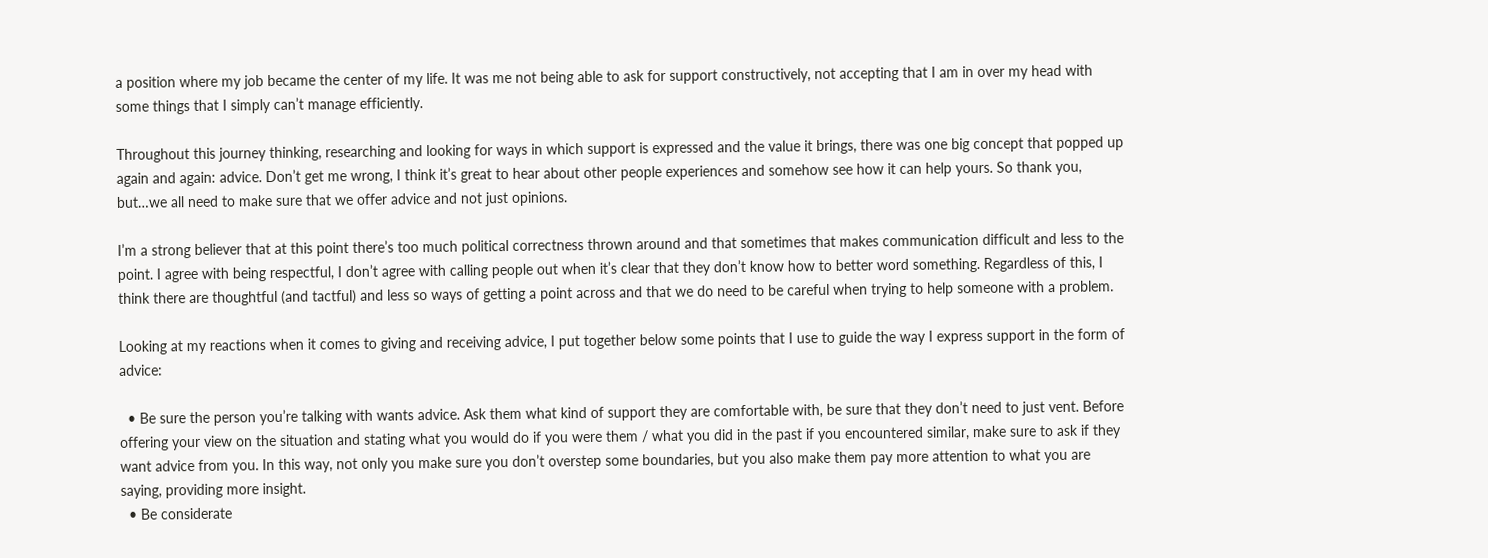a position where my job became the center of my life. It was me not being able to ask for support constructively, not accepting that I am in over my head with some things that I simply can’t manage efficiently.

Throughout this journey thinking, researching and looking for ways in which support is expressed and the value it brings, there was one big concept that popped up again and again: advice. Don’t get me wrong, I think it’s great to hear about other people experiences and somehow see how it can help yours. So thank you, but…we all need to make sure that we offer advice and not just opinions.

I’m a strong believer that at this point there’s too much political correctness thrown around and that sometimes that makes communication difficult and less to the point. I agree with being respectful, I don’t agree with calling people out when it’s clear that they don’t know how to better word something. Regardless of this, I think there are thoughtful (and tactful) and less so ways of getting a point across and that we do need to be careful when trying to help someone with a problem.

Looking at my reactions when it comes to giving and receiving advice, I put together below some points that I use to guide the way I express support in the form of advice:

  • Be sure the person you’re talking with wants advice. Ask them what kind of support they are comfortable with, be sure that they don’t need to just vent. Before offering your view on the situation and stating what you would do if you were them / what you did in the past if you encountered similar, make sure to ask if they want advice from you. In this way, not only you make sure you don’t overstep some boundaries, but you also make them pay more attention to what you are saying, providing more insight.
  • Be considerate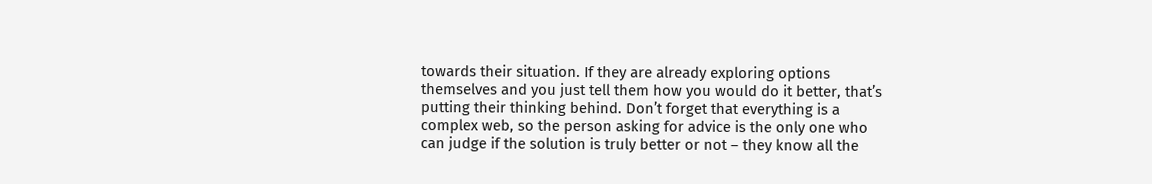towards their situation. If they are already exploring options themselves and you just tell them how you would do it better, that’s putting their thinking behind. Don’t forget that everything is a complex web, so the person asking for advice is the only one who can judge if the solution is truly better or not – they know all the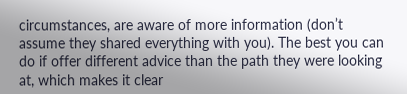circumstances, are aware of more information (don’t assume they shared everything with you). The best you can do if offer different advice than the path they were looking at, which makes it clear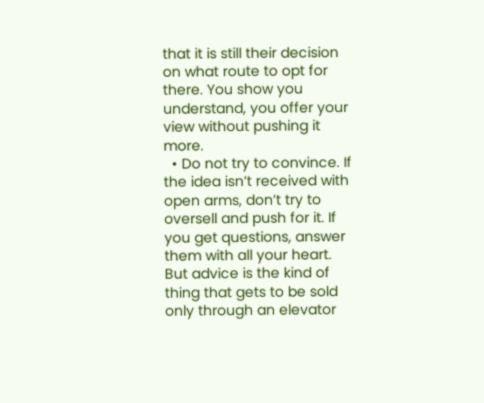that it is still their decision on what route to opt for there. You show you understand, you offer your view without pushing it more.
  • Do not try to convince. If the idea isn’t received with open arms, don’t try to oversell and push for it. If you get questions, answer them with all your heart. But advice is the kind of thing that gets to be sold only through an elevator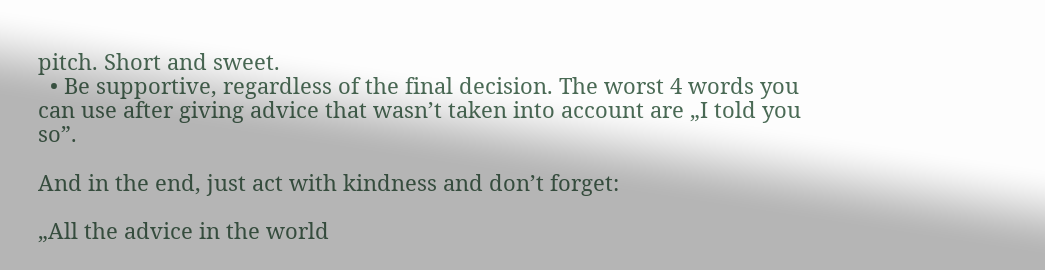pitch. Short and sweet.
  • Be supportive, regardless of the final decision. The worst 4 words you can use after giving advice that wasn’t taken into account are „I told you so”.

And in the end, just act with kindness and don’t forget:

„All the advice in the world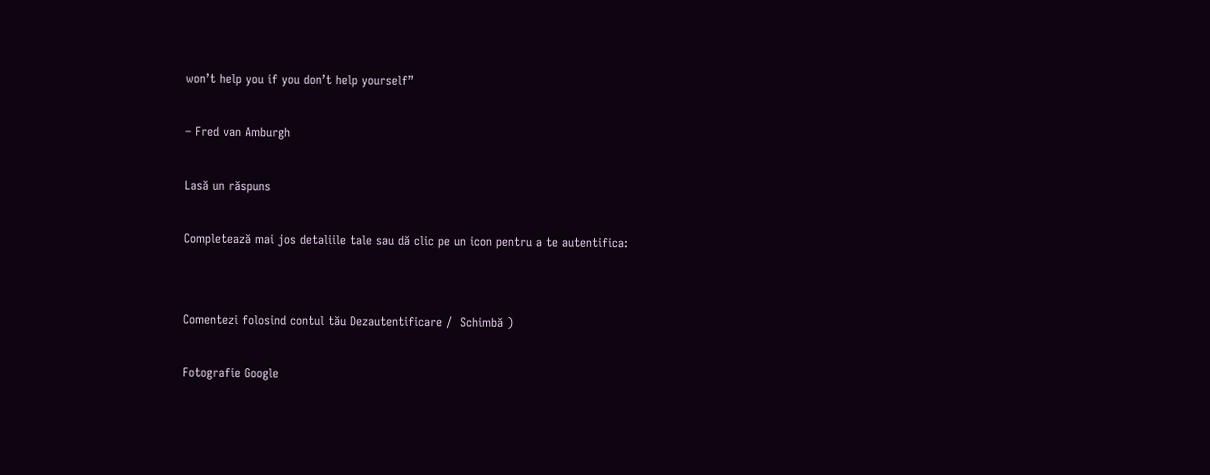won’t help you if you don’t help yourself”

– Fred van Amburgh

Lasă un răspuns

Completează mai jos detaliile tale sau dă clic pe un icon pentru a te autentifica:


Comentezi folosind contul tău Dezautentificare /  Schimbă )

Fotografie Google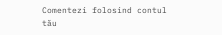Comentezi folosind contul tău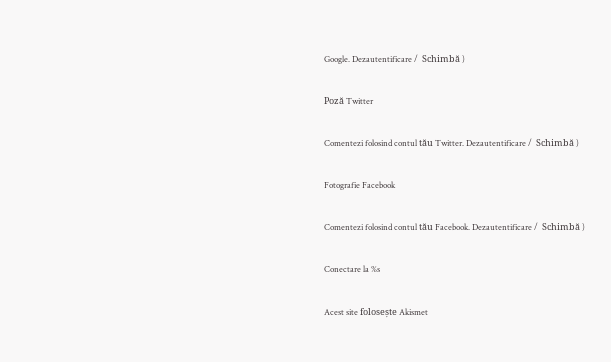Google. Dezautentificare /  Schimbă )

Poză Twitter

Comentezi folosind contul tău Twitter. Dezautentificare /  Schimbă )

Fotografie Facebook

Comentezi folosind contul tău Facebook. Dezautentificare /  Schimbă )

Conectare la %s

Acest site folosește Akismet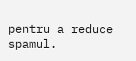pentru a reduce spamul.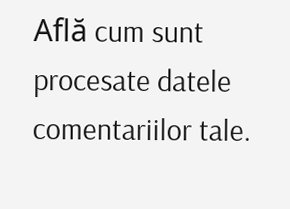Află cum sunt procesate datele comentariilor tale.